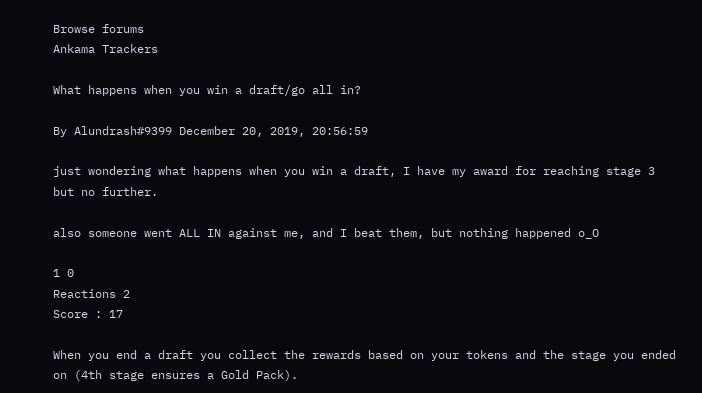Browse forums
Ankama Trackers

What happens when you win a draft/go all in?

By Alundrash#9399 December 20, 2019, 20:56:59

just wondering what happens when you win a draft, I have my award for reaching stage 3 but no further.

also someone went ALL IN against me, and I beat them, but nothing happened o_O

1 0
Reactions 2
Score : 17

When you end a draft you collect the rewards based on your tokens and the stage you ended on (4th stage ensures a Gold Pack).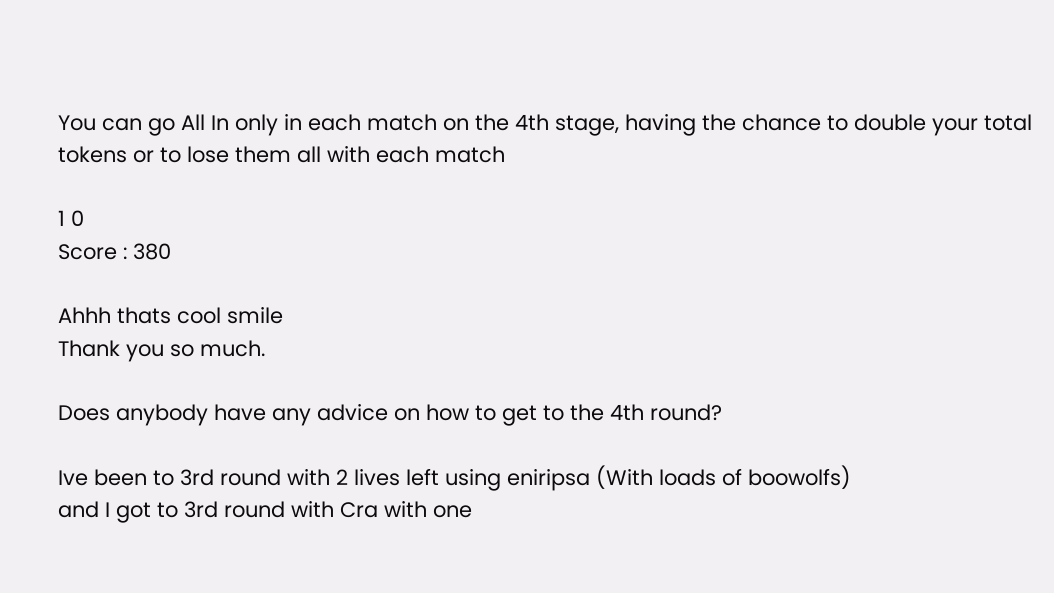You can go All In only in each match on the 4th stage, having the chance to double your total tokens or to lose them all with each match

1 0
Score : 380

Ahhh thats cool smile
Thank you so much.

Does anybody have any advice on how to get to the 4th round?

Ive been to 3rd round with 2 lives left using eniripsa (With loads of boowolfs)
and I got to 3rd round with Cra with one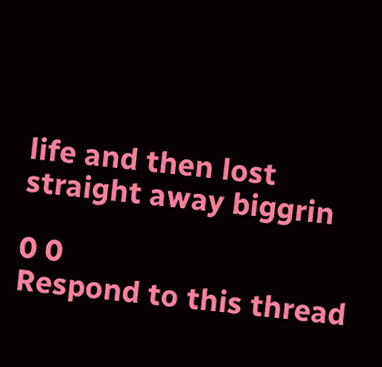life and then lost straight away biggrin

0 0
Respond to this thread